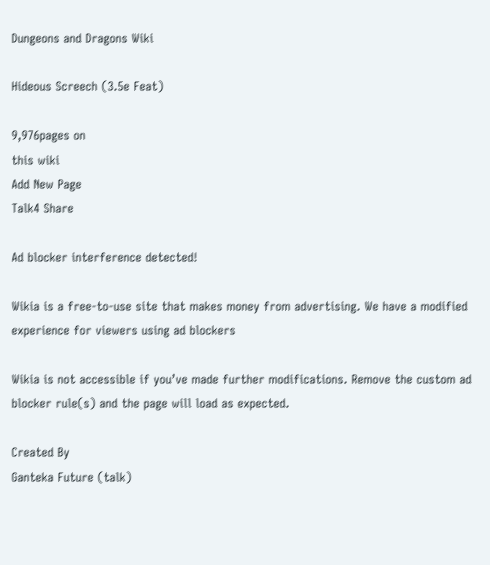Dungeons and Dragons Wiki

Hideous Screech (3.5e Feat)

9,976pages on
this wiki
Add New Page
Talk4 Share

Ad blocker interference detected!

Wikia is a free-to-use site that makes money from advertising. We have a modified experience for viewers using ad blockers

Wikia is not accessible if you’ve made further modifications. Remove the custom ad blocker rule(s) and the page will load as expected.

Created By
Ganteka Future (talk)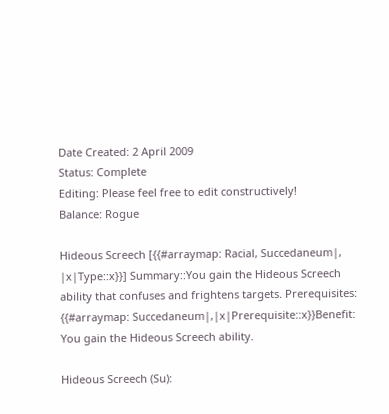Date Created: 2 April 2009
Status: Complete
Editing: Please feel free to edit constructively!
Balance: Rogue

Hideous Screech [{{#arraymap: Racial, Succedaneum|, |x|Type::x}}] Summary::You gain the Hideous Screech ability that confuses and frightens targets. Prerequisites: {{#arraymap: Succedaneum|,|x|Prerequisite::x}}Benefit: You gain the Hideous Screech ability.

Hideous Screech (Su):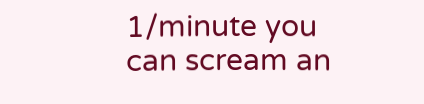1/minute you can scream an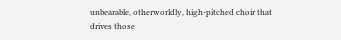unbearable, otherworldly, high-pitched choir that drives those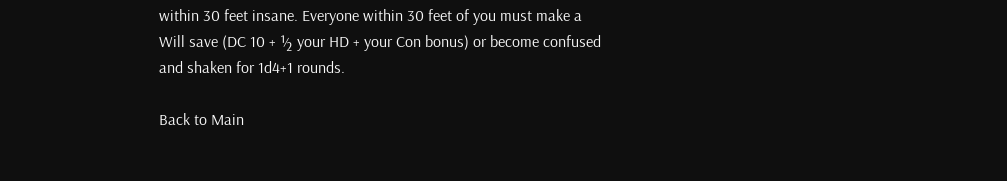within 30 feet insane. Everyone within 30 feet of you must make a Will save (DC 10 + ½ your HD + your Con bonus) or become confused and shaken for 1d4+1 rounds.

Back to Main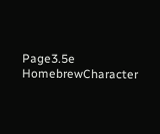Page3.5e HomebrewCharacter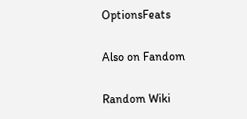OptionsFeats

Also on Fandom

Random Wiki